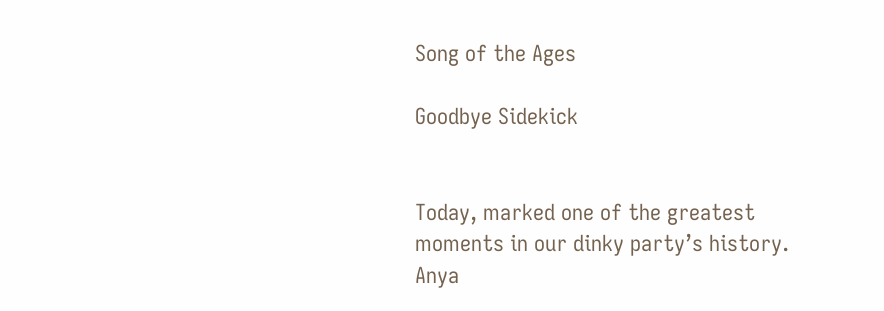Song of the Ages

Goodbye Sidekick


Today, marked one of the greatest moments in our dinky party’s history. Anya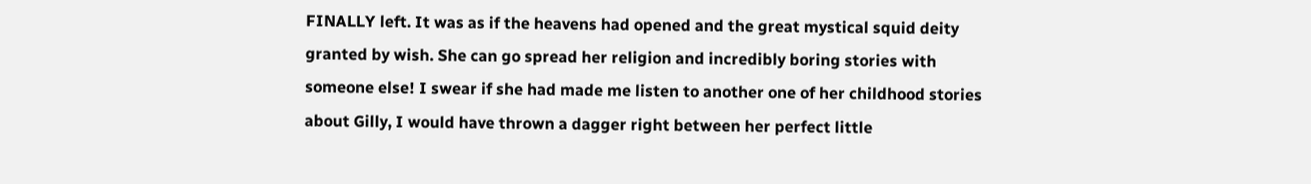FINALLY left. It was as if the heavens had opened and the great mystical squid deity granted by wish. She can go spread her religion and incredibly boring stories with someone else! I swear if she had made me listen to another one of her childhood stories about Gilly, I would have thrown a dagger right between her perfect little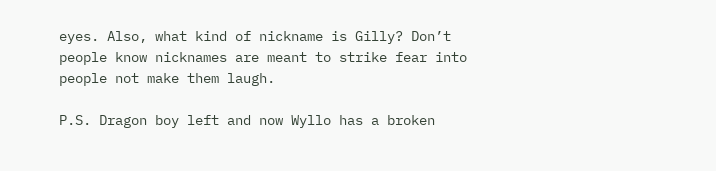eyes. Also, what kind of nickname is Gilly? Don’t people know nicknames are meant to strike fear into people not make them laugh.

P.S. Dragon boy left and now Wyllo has a broken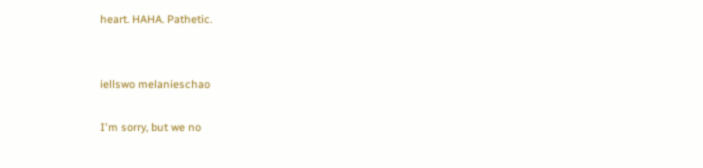heart. HAHA. Pathetic.


iellswo melanieschao

I'm sorry, but we no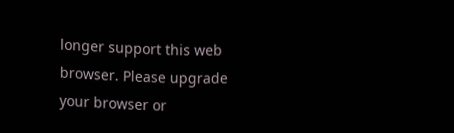longer support this web browser. Please upgrade your browser or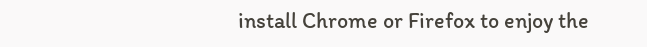install Chrome or Firefox to enjoy the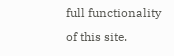full functionality of this site.